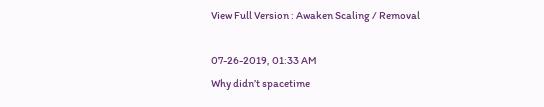View Full Version : Awaken Scaling / Removal

07-26-2019, 01:33 AM
Why didn’t spacetime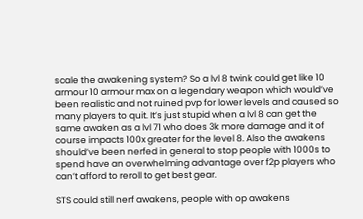scale the awakening system? So a lvl 8 twink could get like 10 armour 10 armour max on a legendary weapon which would’ve been realistic and not ruined pvp for lower levels and caused so many players to quit. It’s just stupid when a lvl 8 can get the same awaken as a lvl 71 who does 3k more damage and it of course impacts 100x greater for the level 8. Also the awakens should’ve been nerfed in general to stop people with 1000s to spend have an overwhelming advantage over f2p players who can’t afford to reroll to get best gear.

STS could still nerf awakens, people with op awakens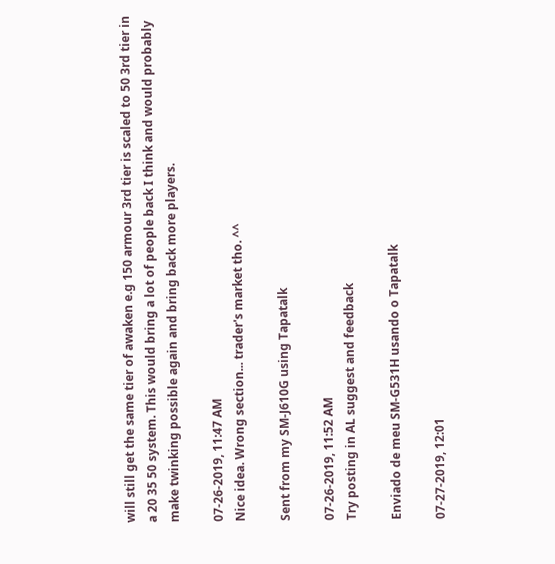will still get the same tier of awaken e.g 150 armour 3rd tier is scaled to 50 3rd tier in a 20 35 50 system. This would bring a lot of people back I think and would probably make twinking possible again and bring back more players.

07-26-2019, 11:47 AM
Nice idea. Wrong section... trader's market tho. ^^

Sent from my SM-J610G using Tapatalk

07-26-2019, 11:52 AM
Try posting in AL suggest and feedback

Enviado de meu SM-G531H usando o Tapatalk

07-27-2019, 12:01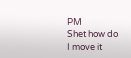PM
Shet how do I move it